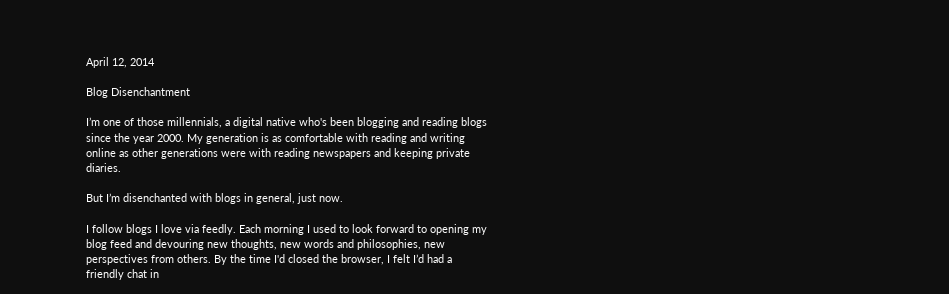April 12, 2014

Blog Disenchantment

I’m one of those millennials, a digital native who's been blogging and reading blogs since the year 2000. My generation is as comfortable with reading and writing online as other generations were with reading newspapers and keeping private diaries.

But I’m disenchanted with blogs in general, just now.

I follow blogs I love via feedly. Each morning I used to look forward to opening my blog feed and devouring new thoughts, new words and philosophies, new perspectives from others. By the time I'd closed the browser, I felt I’d had a friendly chat in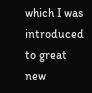which I was introduced to great new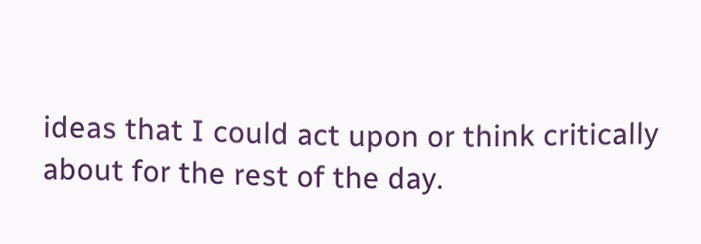ideas that I could act upon or think critically about for the rest of the day.